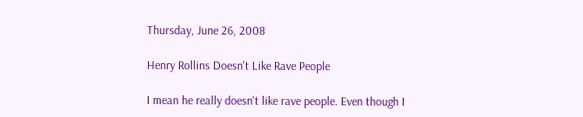Thursday, June 26, 2008

Henry Rollins Doesn't Like Rave People

I mean he really doesn't like rave people. Even though I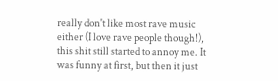really don't like most rave music either (I love rave people though!), this shit still started to annoy me. It was funny at first, but then it just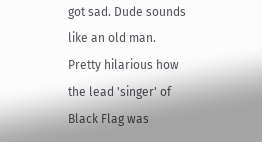got sad. Dude sounds like an old man. Pretty hilarious how the lead 'singer' of Black Flag was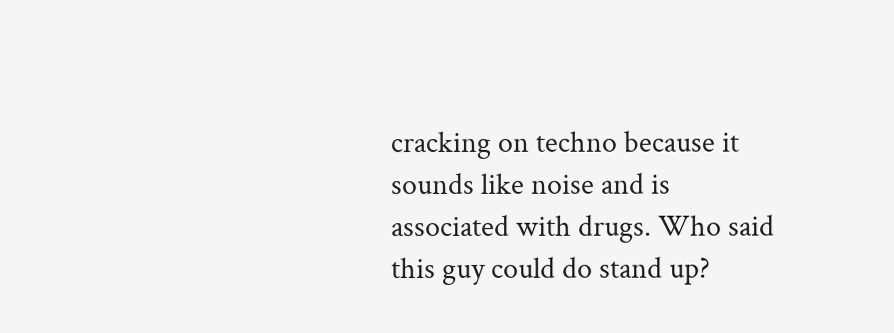cracking on techno because it sounds like noise and is associated with drugs. Who said this guy could do stand up?